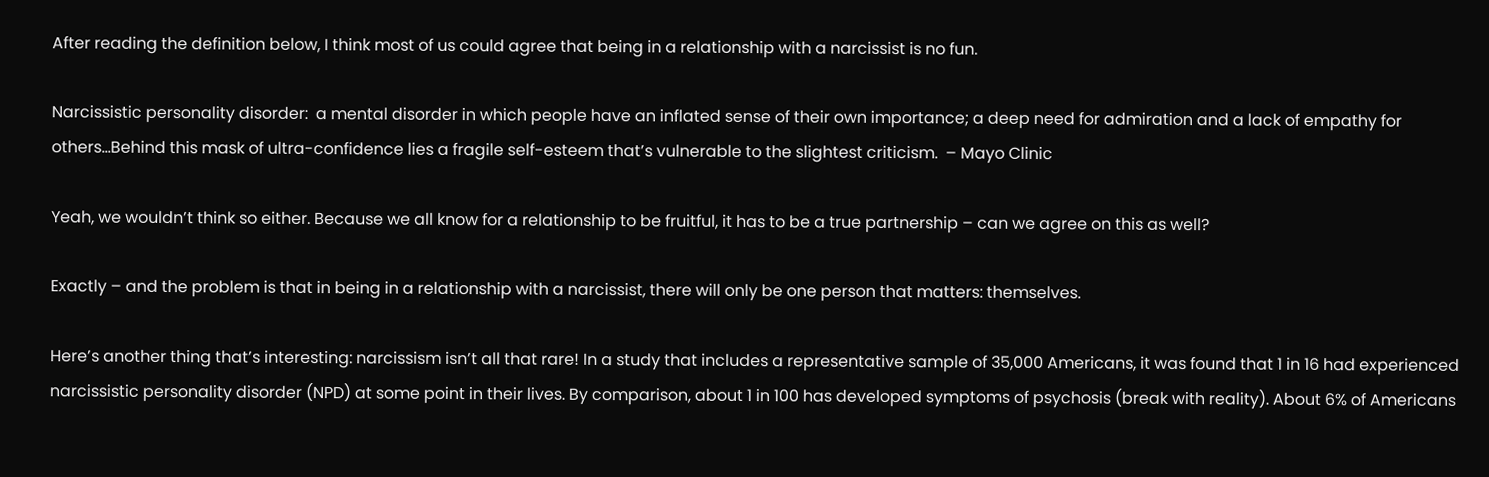After reading the definition below, I think most of us could agree that being in a relationship with a narcissist is no fun.

Narcissistic personality disorder:  a mental disorder in which people have an inflated sense of their own importance; a deep need for admiration and a lack of empathy for others…Behind this mask of ultra-confidence lies a fragile self-esteem that’s vulnerable to the slightest criticism.  – Mayo Clinic

Yeah, we wouldn’t think so either. Because we all know for a relationship to be fruitful, it has to be a true partnership – can we agree on this as well?

Exactly – and the problem is that in being in a relationship with a narcissist, there will only be one person that matters: themselves.

Here’s another thing that’s interesting: narcissism isn’t all that rare! In a study that includes a representative sample of 35,000 Americans, it was found that 1 in 16 had experienced narcissistic personality disorder (NPD) at some point in their lives. By comparison, about 1 in 100 has developed symptoms of psychosis (break with reality). About 6% of Americans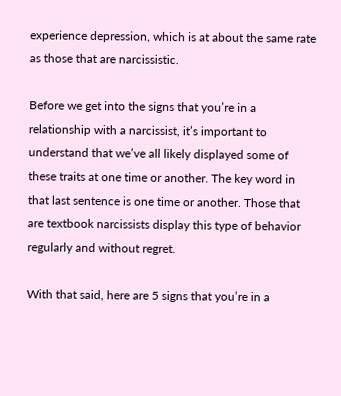experience depression, which is at about the same rate as those that are narcissistic.

Before we get into the signs that you’re in a relationship with a narcissist, it’s important to understand that we’ve all likely displayed some of these traits at one time or another. The key word in that last sentence is one time or another. Those that are textbook narcissists display this type of behavior regularly and without regret.

With that said, here are 5 signs that you’re in a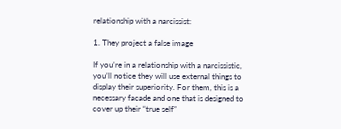relationship with a narcissist:

1. They project a false image

If you’re in a relationship with a narcissistic, you’ll notice they will use external things to display their superiority. For them, this is a necessary facade and one that is designed to cover up their “true self”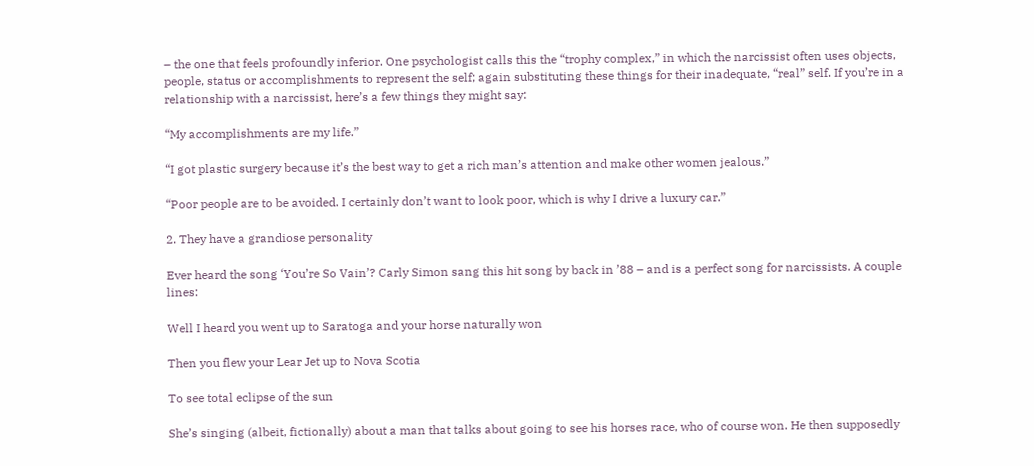– the one that feels profoundly inferior. One psychologist calls this the “trophy complex,” in which the narcissist often uses objects, people, status or accomplishments to represent the self; again substituting these things for their inadequate, “real” self. If you’re in a relationship with a narcissist, here’s a few things they might say:

“My accomplishments are my life.”

“I got plastic surgery because it’s the best way to get a rich man’s attention and make other women jealous.”

“Poor people are to be avoided. I certainly don’t want to look poor, which is why I drive a luxury car.”

2. They have a grandiose personality

Ever heard the song ‘You’re So Vain’? Carly Simon sang this hit song by back in ’88 – and is a perfect song for narcissists. A couple lines:

Well I heard you went up to Saratoga and your horse naturally won

Then you flew your Lear Jet up to Nova Scotia

To see total eclipse of the sun

She’s singing (albeit, fictionally) about a man that talks about going to see his horses race, who of course won. He then supposedly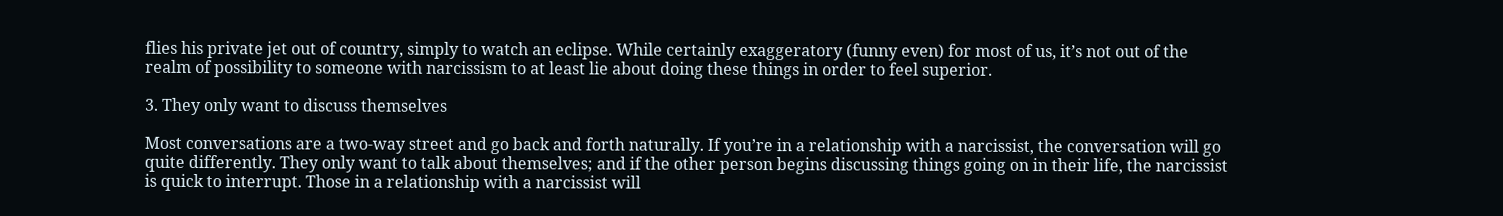flies his private jet out of country, simply to watch an eclipse. While certainly exaggeratory (funny even) for most of us, it’s not out of the realm of possibility to someone with narcissism to at least lie about doing these things in order to feel superior.

3. They only want to discuss themselves

Most conversations are a two-way street and go back and forth naturally. If you’re in a relationship with a narcissist, the conversation will go quite differently. They only want to talk about themselves; and if the other person begins discussing things going on in their life, the narcissist is quick to interrupt. Those in a relationship with a narcissist will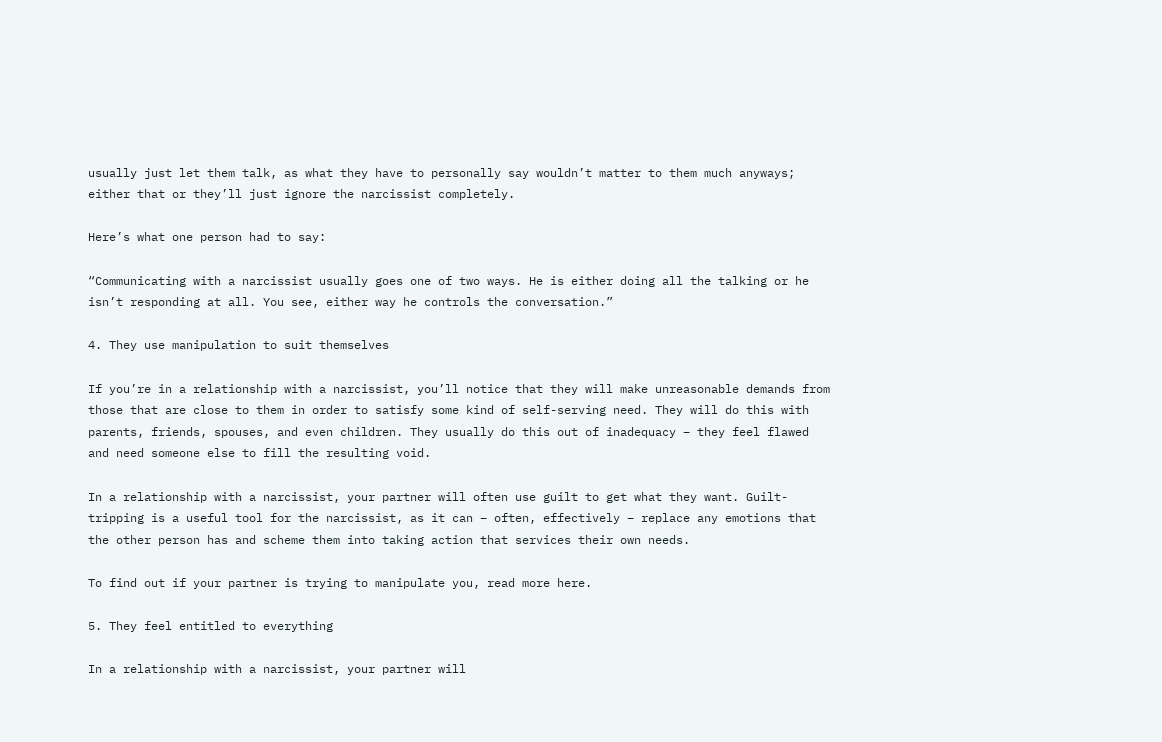usually just let them talk, as what they have to personally say wouldn’t matter to them much anyways; either that or they’ll just ignore the narcissist completely.

Here’s what one person had to say:

“Communicating with a narcissist usually goes one of two ways. He is either doing all the talking or he isn’t responding at all. You see, either way he controls the conversation.”

4. They use manipulation to suit themselves

If you’re in a relationship with a narcissist, you’ll notice that they will make unreasonable demands from those that are close to them in order to satisfy some kind of self-serving need. They will do this with parents, friends, spouses, and even children. They usually do this out of inadequacy – they feel flawed and need someone else to fill the resulting void.

In a relationship with a narcissist, your partner will often use guilt to get what they want. Guilt-tripping is a useful tool for the narcissist, as it can – often, effectively – replace any emotions that the other person has and scheme them into taking action that services their own needs.

To find out if your partner is trying to manipulate you, read more here.

5. They feel entitled to everything

In a relationship with a narcissist, your partner will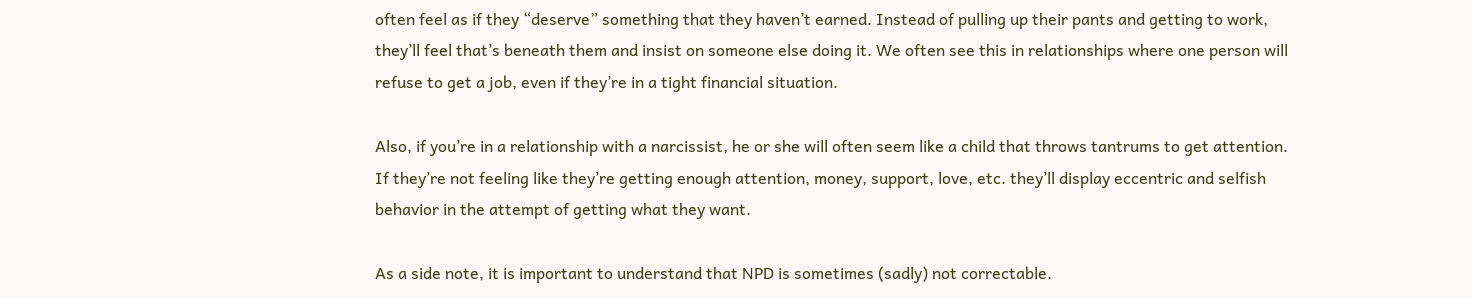often feel as if they “deserve” something that they haven’t earned. Instead of pulling up their pants and getting to work, they’ll feel that’s beneath them and insist on someone else doing it. We often see this in relationships where one person will refuse to get a job, even if they’re in a tight financial situation.

Also, if you’re in a relationship with a narcissist, he or she will often seem like a child that throws tantrums to get attention. If they’re not feeling like they’re getting enough attention, money, support, love, etc. they’ll display eccentric and selfish behavior in the attempt of getting what they want.

As a side note, it is important to understand that NPD is sometimes (sadly) not correctable.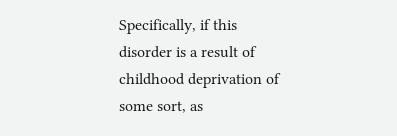Specifically, if this disorder is a result of childhood deprivation of some sort, as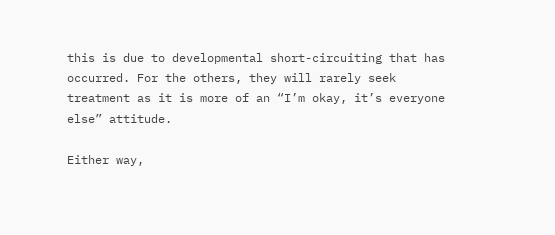this is due to developmental short-circuiting that has occurred. For the others, they will rarely seek treatment as it is more of an “I’m okay, it’s everyone else” attitude.

Either way,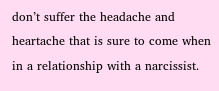don’t suffer the headache and heartache that is sure to come when in a relationship with a narcissist.